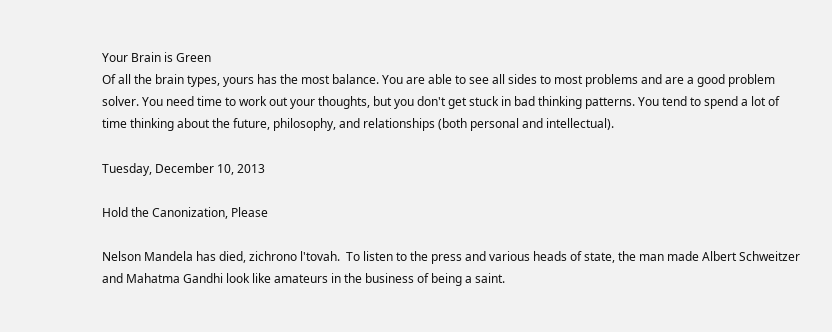Your Brain is Green
Of all the brain types, yours has the most balance. You are able to see all sides to most problems and are a good problem solver. You need time to work out your thoughts, but you don't get stuck in bad thinking patterns. You tend to spend a lot of time thinking about the future, philosophy, and relationships (both personal and intellectual).

Tuesday, December 10, 2013

Hold the Canonization, Please

Nelson Mandela has died, zichrono l'tovah.  To listen to the press and various heads of state, the man made Albert Schweitzer and Mahatma Gandhi look like amateurs in the business of being a saint.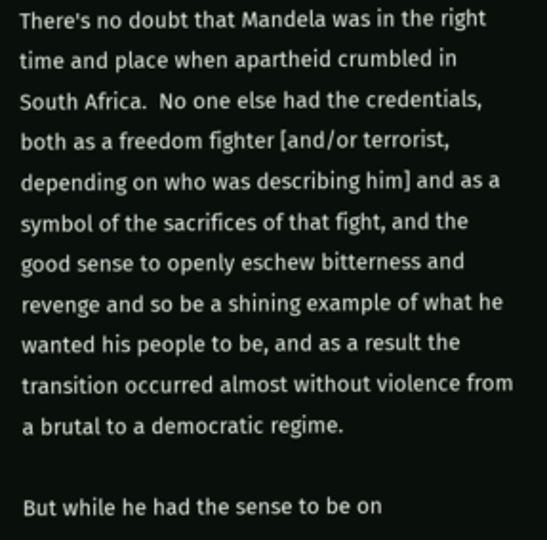There's no doubt that Mandela was in the right time and place when apartheid crumbled in South Africa.  No one else had the credentials, both as a freedom fighter [and/or terrorist, depending on who was describing him] and as a symbol of the sacrifices of that fight, and the good sense to openly eschew bitterness and revenge and so be a shining example of what he wanted his people to be, and as a result the transition occurred almost without violence from a brutal to a democratic regime.

But while he had the sense to be on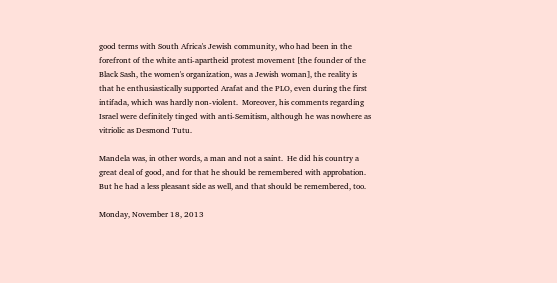good terms with South Africa's Jewish community, who had been in the forefront of the white anti-apartheid protest movement [the founder of the Black Sash, the women's organization, was a Jewish woman], the reality is that he enthusiastically supported Arafat and the PLO, even during the first intifada, which was hardly non-violent.  Moreover, his comments regarding Israel were definitely tinged with anti-Semitism, although he was nowhere as vitriolic as Desmond Tutu.

Mandela was, in other words, a man and not a saint.  He did his country a great deal of good, and for that he should be remembered with approbation.  But he had a less pleasant side as well, and that should be remembered, too.

Monday, November 18, 2013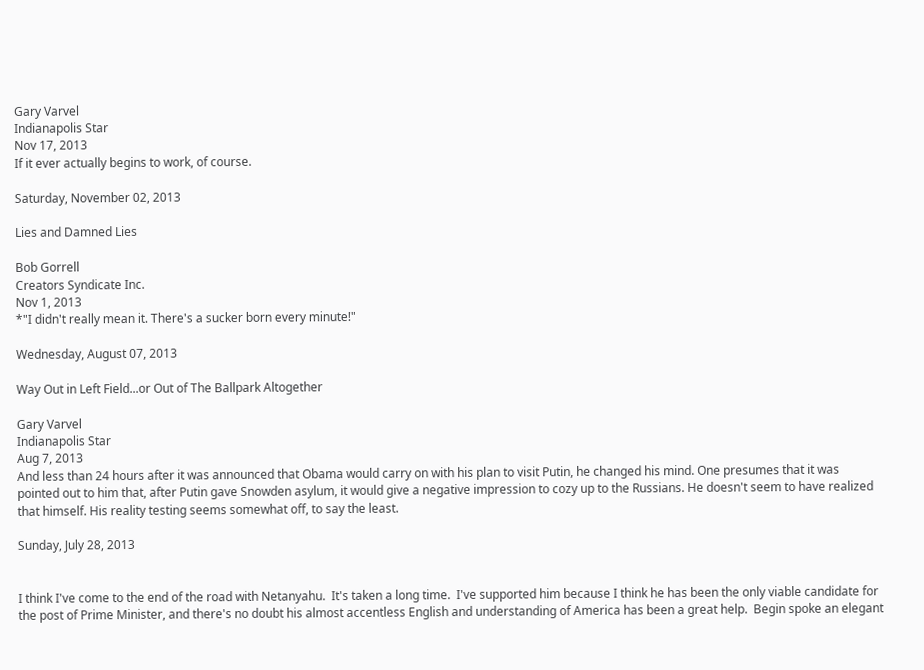Gary Varvel
Indianapolis Star
Nov 17, 2013
If it ever actually begins to work, of course.

Saturday, November 02, 2013

Lies and Damned Lies

Bob Gorrell
Creators Syndicate Inc.
Nov 1, 2013
*"I didn't really mean it. There's a sucker born every minute!"

Wednesday, August 07, 2013

Way Out in Left Field...or Out of The Ballpark Altogether

Gary Varvel
Indianapolis Star
Aug 7, 2013
And less than 24 hours after it was announced that Obama would carry on with his plan to visit Putin, he changed his mind. One presumes that it was pointed out to him that, after Putin gave Snowden asylum, it would give a negative impression to cozy up to the Russians. He doesn't seem to have realized that himself. His reality testing seems somewhat off, to say the least.

Sunday, July 28, 2013


I think I've come to the end of the road with Netanyahu.  It's taken a long time.  I've supported him because I think he has been the only viable candidate for the post of Prime Minister, and there's no doubt his almost accentless English and understanding of America has been a great help.  Begin spoke an elegant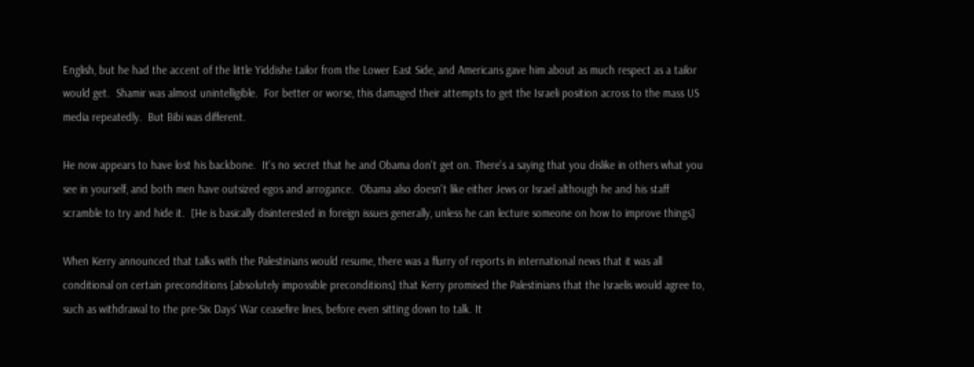English, but he had the accent of the little Yiddishe tailor from the Lower East Side, and Americans gave him about as much respect as a tailor would get.  Shamir was almost unintelligible.  For better or worse, this damaged their attempts to get the Israeli position across to the mass US media repeatedly.  But Bibi was different.

He now appears to have lost his backbone.  It's no secret that he and Obama don't get on. There's a saying that you dislike in others what you see in yourself, and both men have outsized egos and arrogance.  Obama also doesn't like either Jews or Israel although he and his staff scramble to try and hide it.  [He is basically disinterested in foreign issues generally, unless he can lecture someone on how to improve things]

When Kerry announced that talks with the Palestinians would resume, there was a flurry of reports in international news that it was all conditional on certain preconditions [absolutely impossible preconditions] that Kerry promised the Palestinians that the Israelis would agree to, such as withdrawal to the pre-Six Days' War ceasefire lines, before even sitting down to talk. It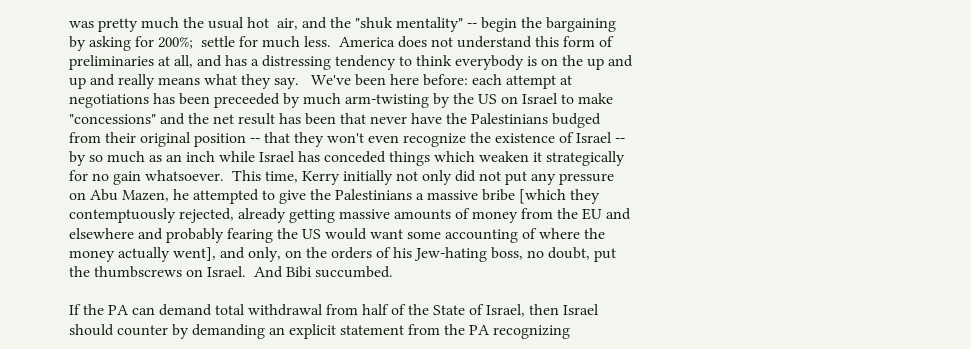was pretty much the usual hot  air, and the "shuk mentality" -- begin the bargaining by asking for 200%;  settle for much less.  America does not understand this form of preliminaries at all, and has a distressing tendency to think everybody is on the up and up and really means what they say.   We've been here before: each attempt at negotiations has been preceeded by much arm-twisting by the US on Israel to make "concessions" and the net result has been that never have the Palestinians budged from their original position -- that they won't even recognize the existence of Israel -- by so much as an inch while Israel has conceded things which weaken it strategically for no gain whatsoever.  This time, Kerry initially not only did not put any pressure on Abu Mazen, he attempted to give the Palestinians a massive bribe [which they contemptuously rejected, already getting massive amounts of money from the EU and elsewhere and probably fearing the US would want some accounting of where the money actually went], and only, on the orders of his Jew-hating boss, no doubt, put the thumbscrews on Israel.  And Bibi succumbed.

If the PA can demand total withdrawal from half of the State of Israel, then Israel should counter by demanding an explicit statement from the PA recognizing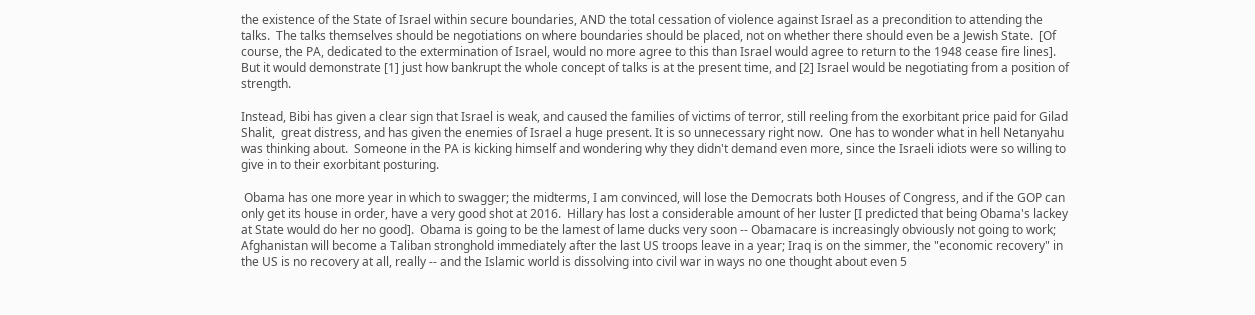the existence of the State of Israel within secure boundaries, AND the total cessation of violence against Israel as a precondition to attending the talks.  The talks themselves should be negotiations on where boundaries should be placed, not on whether there should even be a Jewish State.  [Of course, the PA, dedicated to the extermination of Israel, would no more agree to this than Israel would agree to return to the 1948 cease fire lines].  But it would demonstrate [1] just how bankrupt the whole concept of talks is at the present time, and [2] Israel would be negotiating from a position of strength.

Instead, Bibi has given a clear sign that Israel is weak, and caused the families of victims of terror, still reeling from the exorbitant price paid for Gilad Shalit,  great distress, and has given the enemies of Israel a huge present. It is so unnecessary right now.  One has to wonder what in hell Netanyahu was thinking about.  Someone in the PA is kicking himself and wondering why they didn't demand even more, since the Israeli idiots were so willing to give in to their exorbitant posturing.

 Obama has one more year in which to swagger; the midterms, I am convinced, will lose the Democrats both Houses of Congress, and if the GOP can only get its house in order, have a very good shot at 2016.  Hillary has lost a considerable amount of her luster [I predicted that being Obama's lackey at State would do her no good].  Obama is going to be the lamest of lame ducks very soon -- Obamacare is increasingly obviously not going to work; Afghanistan will become a Taliban stronghold immediately after the last US troops leave in a year; Iraq is on the simmer, the "economic recovery" in the US is no recovery at all, really -- and the Islamic world is dissolving into civil war in ways no one thought about even 5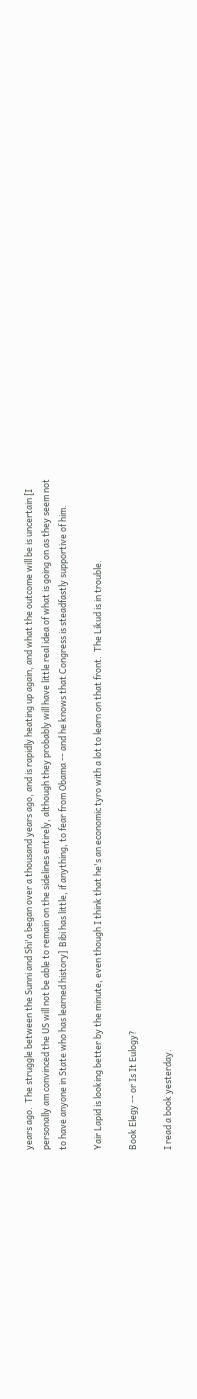years ago.  The struggle between the Sunni and Shi'a began over a thousand years ago, and is rapidly heating up again, and what the outcome will be is uncertain [I personally am convinced the US will not be able to remain on the sidelines entirely, although they probably will have little real idea of what is going on as they seem not to have anyone in State who has learned history]  Bibi has little, if anything, to fear from Obama -- and he knows that Congress is steadfastly supportive of him.

Yair Lapid is looking better by the minute, even though I think that he's an economic tyro with a lot to learn on that front.  The Likud is in trouble.

Book Elegy -- or Is It Eulogy?

I read a book yesterday.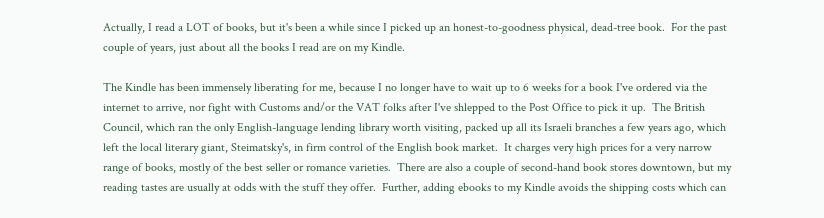Actually, I read a LOT of books, but it's been a while since I picked up an honest-to-goodness physical, dead-tree book.  For the past couple of years, just about all the books I read are on my Kindle.

The Kindle has been immensely liberating for me, because I no longer have to wait up to 6 weeks for a book I've ordered via the internet to arrive, nor fight with Customs and/or the VAT folks after I've shlepped to the Post Office to pick it up.  The British Council, which ran the only English-language lending library worth visiting, packed up all its Israeli branches a few years ago, which left the local literary giant, Steimatsky's, in firm control of the English book market.  It charges very high prices for a very narrow range of books, mostly of the best seller or romance varieties.  There are also a couple of second-hand book stores downtown, but my reading tastes are usually at odds with the stuff they offer.  Further, adding ebooks to my Kindle avoids the shipping costs which can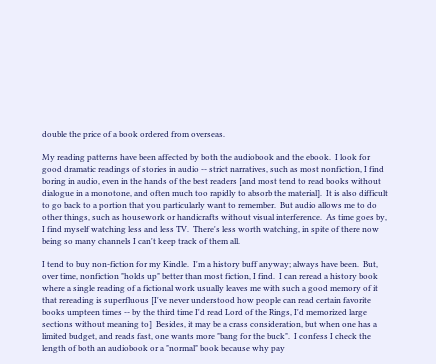double the price of a book ordered from overseas.

My reading patterns have been affected by both the audiobook and the ebook.  I look for good dramatic readings of stories in audio -- strict narratives, such as most nonfiction, I find boring in audio, even in the hands of the best readers [and most tend to read books without dialogue in a monotone, and often much too rapidly to absorb the material].  It is also difficult to go back to a portion that you particularly want to remember.  But audio allows me to do other things, such as housework or handicrafts without visual interference.  As time goes by, I find myself watching less and less TV.  There's less worth watching, in spite of there now being so many channels I can't keep track of them all.

I tend to buy non-fiction for my Kindle.  I'm a history buff anyway; always have been.  But, over time, nonfiction "holds up" better than most fiction, I find.  I can reread a history book where a single reading of a fictional work usually leaves me with such a good memory of it that rereading is superfluous [I've never understood how people can read certain favorite books umpteen times -- by the third time I'd read Lord of the Rings, I'd memorized large sections without meaning to]  Besides, it may be a crass consideration, but when one has a limited budget, and reads fast, one wants more "bang for the buck".  I confess I check the length of both an audiobook or a "normal" book because why pay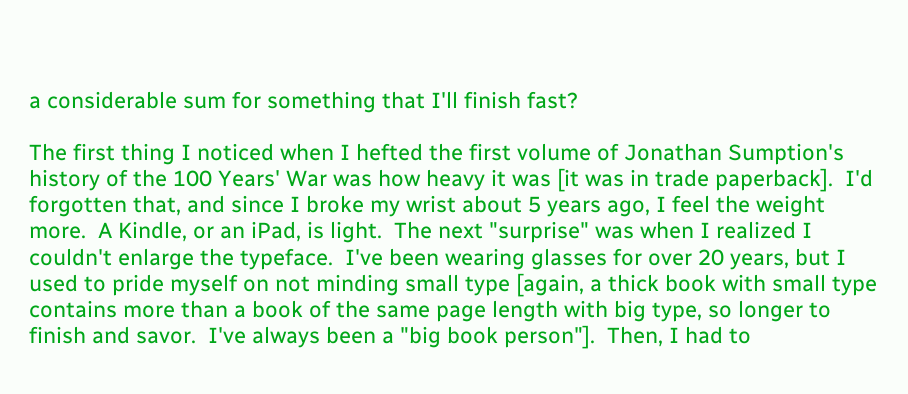a considerable sum for something that I'll finish fast?

The first thing I noticed when I hefted the first volume of Jonathan Sumption's history of the 100 Years' War was how heavy it was [it was in trade paperback].  I'd forgotten that, and since I broke my wrist about 5 years ago, I feel the weight more.  A Kindle, or an iPad, is light.  The next "surprise" was when I realized I couldn't enlarge the typeface.  I've been wearing glasses for over 20 years, but I used to pride myself on not minding small type [again, a thick book with small type contains more than a book of the same page length with big type, so longer to finish and savor.  I've always been a "big book person"].  Then, I had to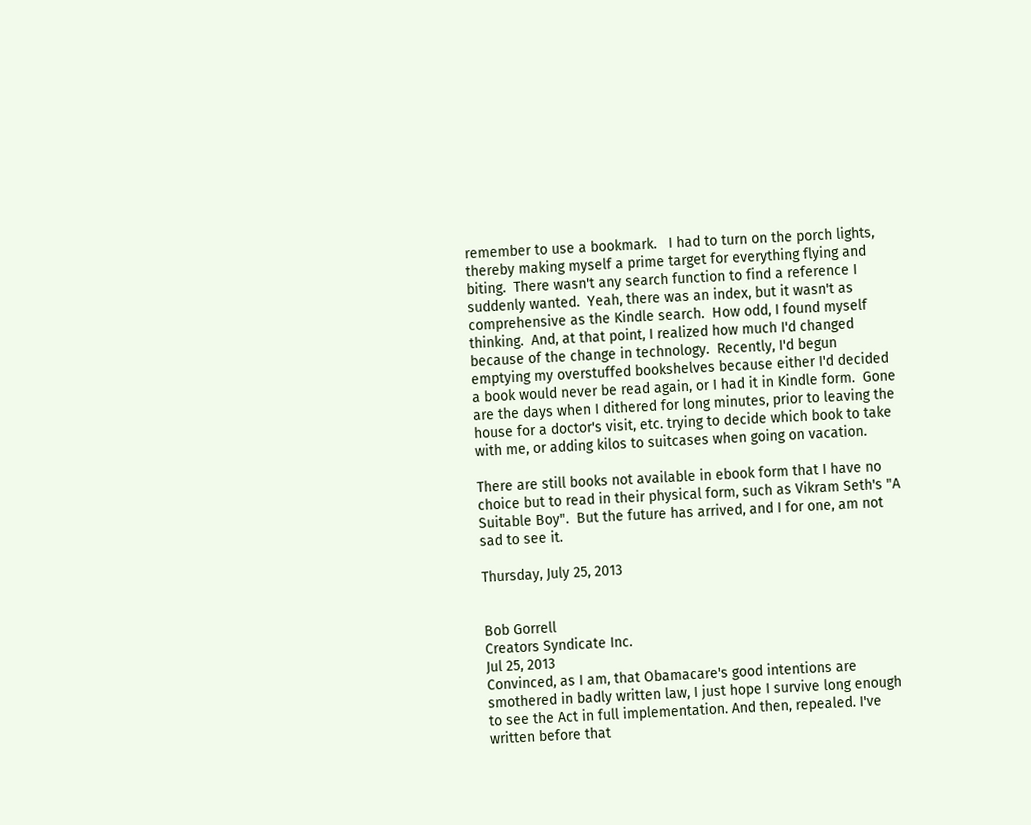remember to use a bookmark.   I had to turn on the porch lights, thereby making myself a prime target for everything flying and biting.  There wasn't any search function to find a reference I suddenly wanted.  Yeah, there was an index, but it wasn't as comprehensive as the Kindle search.  How odd, I found myself thinking.  And, at that point, I realized how much I'd changed because of the change in technology.  Recently, I'd begun emptying my overstuffed bookshelves because either I'd decided a book would never be read again, or I had it in Kindle form.  Gone are the days when I dithered for long minutes, prior to leaving the house for a doctor's visit, etc. trying to decide which book to take with me, or adding kilos to suitcases when going on vacation.

There are still books not available in ebook form that I have no choice but to read in their physical form, such as Vikram Seth's "A Suitable Boy".  But the future has arrived, and I for one, am not sad to see it.

Thursday, July 25, 2013


Bob Gorrell
Creators Syndicate Inc.
Jul 25, 2013
Convinced, as I am, that Obamacare's good intentions are smothered in badly written law, I just hope I survive long enough to see the Act in full implementation. And then, repealed. I've written before that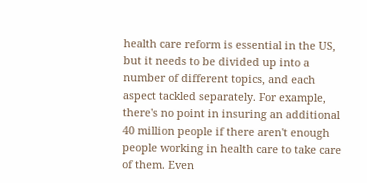health care reform is essential in the US, but it needs to be divided up into a number of different topics, and each aspect tackled separately. For example, there's no point in insuring an additional 40 million people if there aren't enough people working in health care to take care of them. Even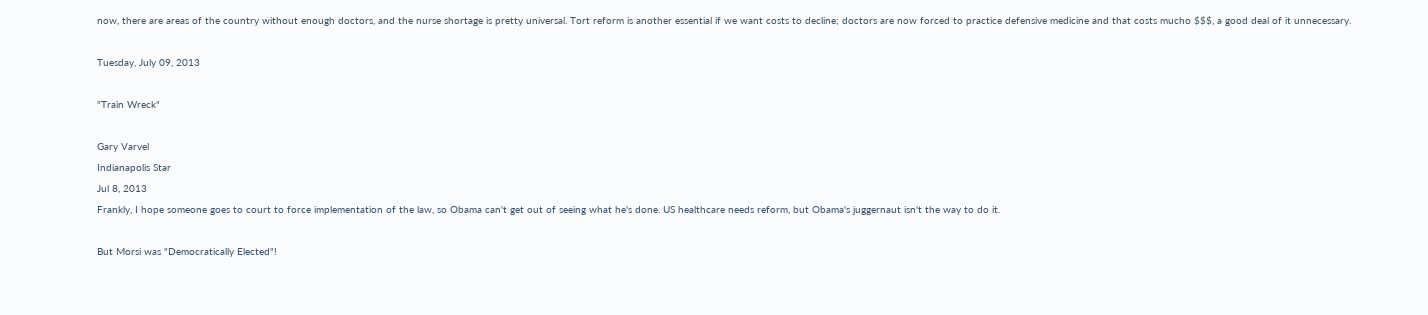now, there are areas of the country without enough doctors, and the nurse shortage is pretty universal. Tort reform is another essential if we want costs to decline; doctors are now forced to practice defensive medicine and that costs mucho $$$, a good deal of it unnecessary.

Tuesday, July 09, 2013

"Train Wreck"

Gary Varvel
Indianapolis Star
Jul 8, 2013
Frankly, I hope someone goes to court to force implementation of the law, so Obama can't get out of seeing what he's done. US healthcare needs reform, but Obama's juggernaut isn't the way to do it.

But Morsi was "Democratically Elected"!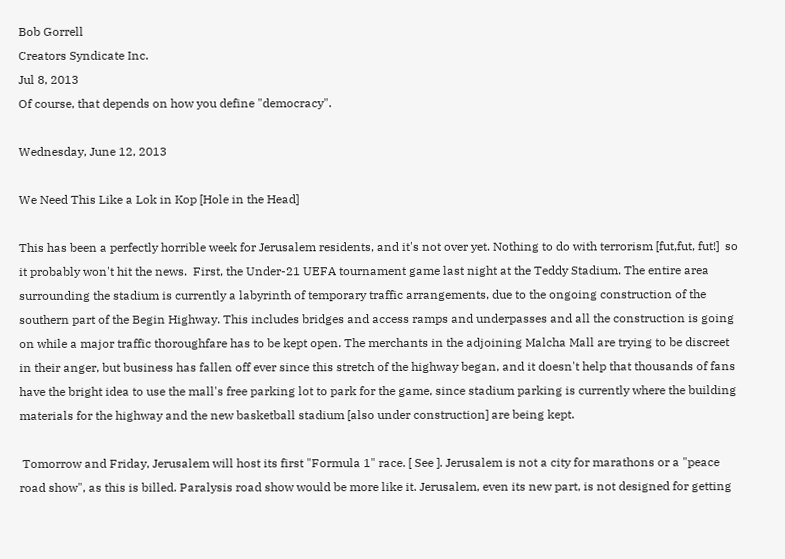Bob Gorrell
Creators Syndicate Inc.
Jul 8, 2013
Of course, that depends on how you define "democracy".

Wednesday, June 12, 2013

We Need This Like a Lok in Kop [Hole in the Head]

This has been a perfectly horrible week for Jerusalem residents, and it's not over yet. Nothing to do with terrorism [fut,fut, fut!]  so it probably won't hit the news.  First, the Under-21 UEFA tournament game last night at the Teddy Stadium. The entire area surrounding the stadium is currently a labyrinth of temporary traffic arrangements, due to the ongoing construction of the southern part of the Begin Highway. This includes bridges and access ramps and underpasses and all the construction is going on while a major traffic thoroughfare has to be kept open. The merchants in the adjoining Malcha Mall are trying to be discreet in their anger, but business has fallen off ever since this stretch of the highway began, and it doesn't help that thousands of fans have the bright idea to use the mall's free parking lot to park for the game, since stadium parking is currently where the building materials for the highway and the new basketball stadium [also under construction] are being kept.

 Tomorrow and Friday, Jerusalem will host its first "Formula 1" race. [ See ]. Jerusalem is not a city for marathons or a "peace road show", as this is billed. Paralysis road show would be more like it. Jerusalem, even its new part, is not designed for getting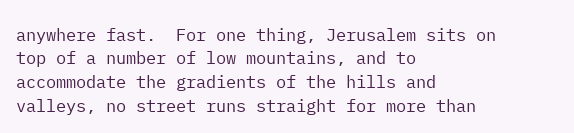anywhere fast.  For one thing, Jerusalem sits on top of a number of low mountains, and to accommodate the gradients of the hills and valleys, no street runs straight for more than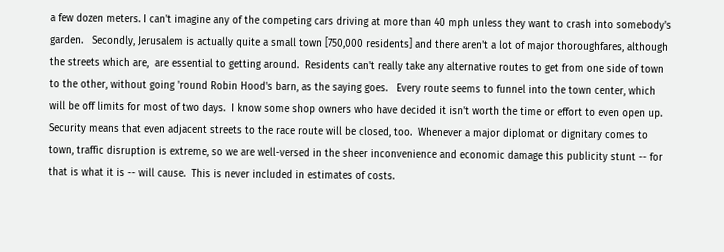a few dozen meters. I can't imagine any of the competing cars driving at more than 40 mph unless they want to crash into somebody's garden.   Secondly, Jerusalem is actually quite a small town [750,000 residents] and there aren't a lot of major thoroughfares, although the streets which are,  are essential to getting around.  Residents can't really take any alternative routes to get from one side of town to the other, without going 'round Robin Hood's barn, as the saying goes.   Every route seems to funnel into the town center, which will be off limits for most of two days.  I know some shop owners who have decided it isn't worth the time or effort to even open up.  Security means that even adjacent streets to the race route will be closed, too.  Whenever a major diplomat or dignitary comes to town, traffic disruption is extreme, so we are well-versed in the sheer inconvenience and economic damage this publicity stunt -- for that is what it is -- will cause.  This is never included in estimates of costs.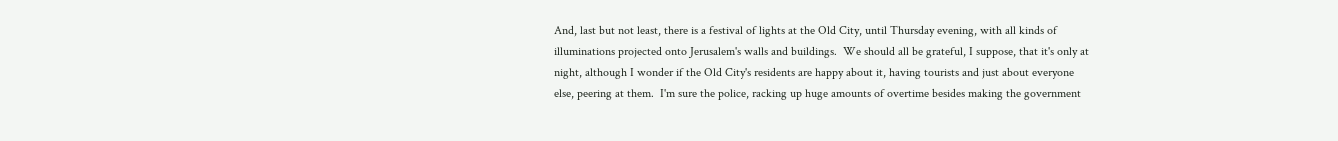And, last but not least, there is a festival of lights at the Old City, until Thursday evening, with all kinds of illuminations projected onto Jerusalem's walls and buildings.  We should all be grateful, I suppose, that it's only at night, although I wonder if the Old City's residents are happy about it, having tourists and just about everyone else, peering at them.  I'm sure the police, racking up huge amounts of overtime besides making the government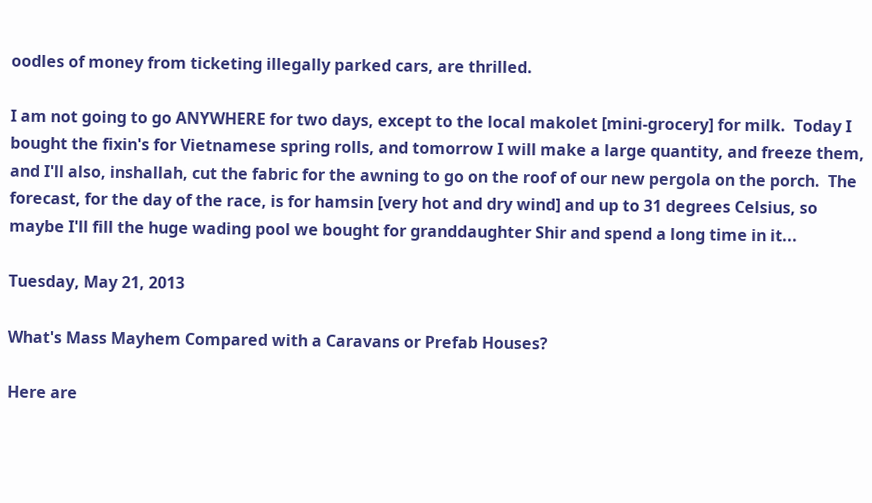oodles of money from ticketing illegally parked cars, are thrilled.

I am not going to go ANYWHERE for two days, except to the local makolet [mini-grocery] for milk.  Today I bought the fixin's for Vietnamese spring rolls, and tomorrow I will make a large quantity, and freeze them, and I'll also, inshallah, cut the fabric for the awning to go on the roof of our new pergola on the porch.  The forecast, for the day of the race, is for hamsin [very hot and dry wind] and up to 31 degrees Celsius, so maybe I'll fill the huge wading pool we bought for granddaughter Shir and spend a long time in it...

Tuesday, May 21, 2013

What's Mass Mayhem Compared with a Caravans or Prefab Houses?

Here are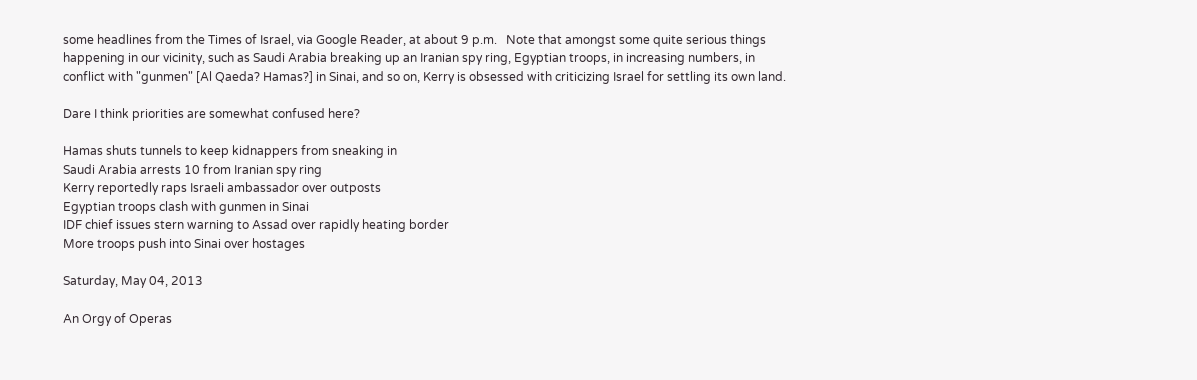some headlines from the Times of Israel, via Google Reader, at about 9 p.m.   Note that amongst some quite serious things happening in our vicinity, such as Saudi Arabia breaking up an Iranian spy ring, Egyptian troops, in increasing numbers, in conflict with "gunmen" [Al Qaeda? Hamas?] in Sinai, and so on, Kerry is obsessed with criticizing Israel for settling its own land.

Dare I think priorities are somewhat confused here?

Hamas shuts tunnels to keep kidnappers from sneaking in
Saudi Arabia arrests 10 from Iranian spy ring
Kerry reportedly raps Israeli ambassador over outposts
Egyptian troops clash with gunmen in Sinai
IDF chief issues stern warning to Assad over rapidly heating border
More troops push into Sinai over hostages

Saturday, May 04, 2013

An Orgy of Operas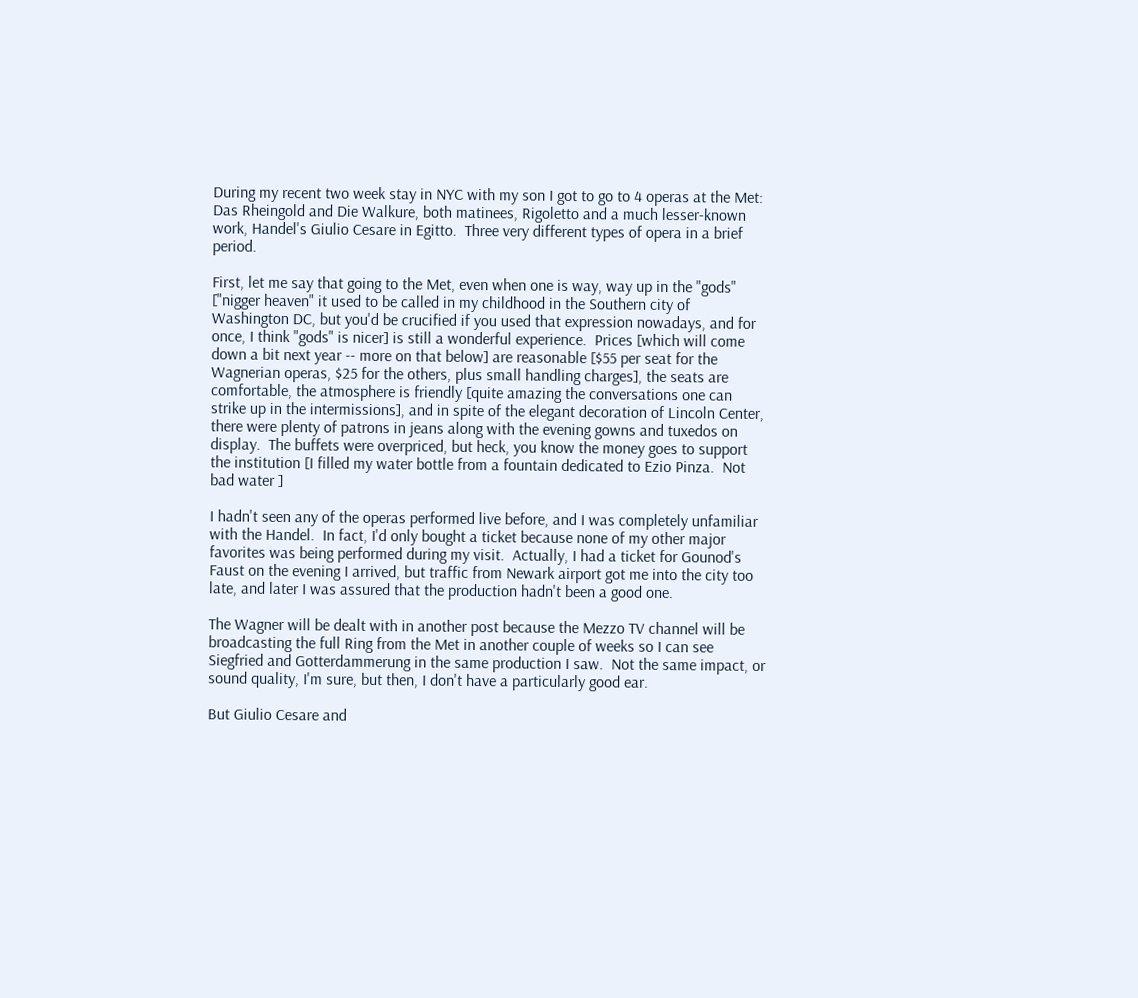During my recent two week stay in NYC with my son I got to go to 4 operas at the Met: Das Rheingold and Die Walkure, both matinees, Rigoletto and a much lesser-known work, Handel's Giulio Cesare in Egitto.  Three very different types of opera in a brief period.

First, let me say that going to the Met, even when one is way, way up in the "gods" ["nigger heaven" it used to be called in my childhood in the Southern city of Washington DC, but you'd be crucified if you used that expression nowadays, and for once, I think "gods" is nicer] is still a wonderful experience.  Prices [which will come down a bit next year -- more on that below] are reasonable [$55 per seat for the Wagnerian operas, $25 for the others, plus small handling charges], the seats are comfortable, the atmosphere is friendly [quite amazing the conversations one can strike up in the intermissions], and in spite of the elegant decoration of Lincoln Center, there were plenty of patrons in jeans along with the evening gowns and tuxedos on display.  The buffets were overpriced, but heck, you know the money goes to support the institution [I filled my water bottle from a fountain dedicated to Ezio Pinza.  Not bad water ]

I hadn't seen any of the operas performed live before, and I was completely unfamiliar with the Handel.  In fact, I'd only bought a ticket because none of my other major favorites was being performed during my visit.  Actually, I had a ticket for Gounod's Faust on the evening I arrived, but traffic from Newark airport got me into the city too late, and later I was assured that the production hadn't been a good one.

The Wagner will be dealt with in another post because the Mezzo TV channel will be broadcasting the full Ring from the Met in another couple of weeks so I can see Siegfried and Gotterdammerung in the same production I saw.  Not the same impact, or sound quality, I'm sure, but then, I don't have a particularly good ear.

But Giulio Cesare and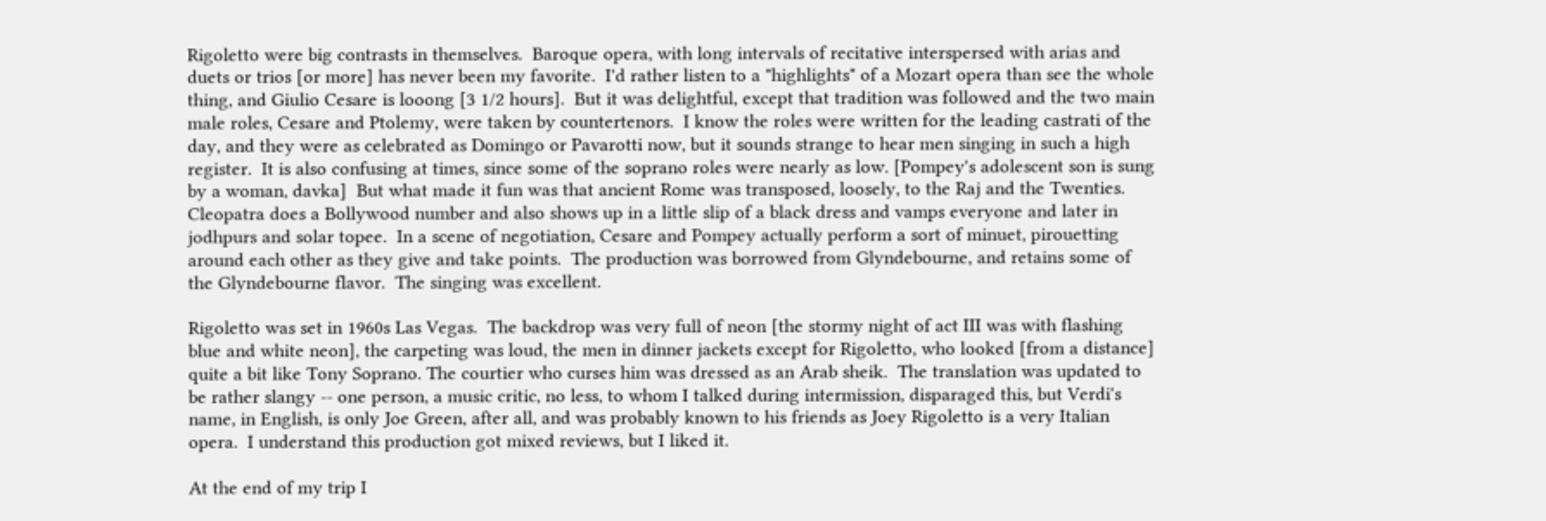Rigoletto were big contrasts in themselves.  Baroque opera, with long intervals of recitative interspersed with arias and duets or trios [or more] has never been my favorite.  I'd rather listen to a "highlights" of a Mozart opera than see the whole thing, and Giulio Cesare is looong [3 1/2 hours].  But it was delightful, except that tradition was followed and the two main male roles, Cesare and Ptolemy, were taken by countertenors.  I know the roles were written for the leading castrati of the day, and they were as celebrated as Domingo or Pavarotti now, but it sounds strange to hear men singing in such a high register.  It is also confusing at times, since some of the soprano roles were nearly as low. [Pompey's adolescent son is sung by a woman, davka]  But what made it fun was that ancient Rome was transposed, loosely, to the Raj and the Twenties.  Cleopatra does a Bollywood number and also shows up in a little slip of a black dress and vamps everyone and later in jodhpurs and solar topee.  In a scene of negotiation, Cesare and Pompey actually perform a sort of minuet, pirouetting around each other as they give and take points.  The production was borrowed from Glyndebourne, and retains some of the Glyndebourne flavor.  The singing was excellent.

Rigoletto was set in 1960s Las Vegas.  The backdrop was very full of neon [the stormy night of act III was with flashing blue and white neon], the carpeting was loud, the men in dinner jackets except for Rigoletto, who looked [from a distance] quite a bit like Tony Soprano. The courtier who curses him was dressed as an Arab sheik.  The translation was updated to be rather slangy -- one person, a music critic, no less, to whom I talked during intermission, disparaged this, but Verdi's name, in English, is only Joe Green, after all, and was probably known to his friends as Joey Rigoletto is a very Italian opera.  I understand this production got mixed reviews, but I liked it.

At the end of my trip I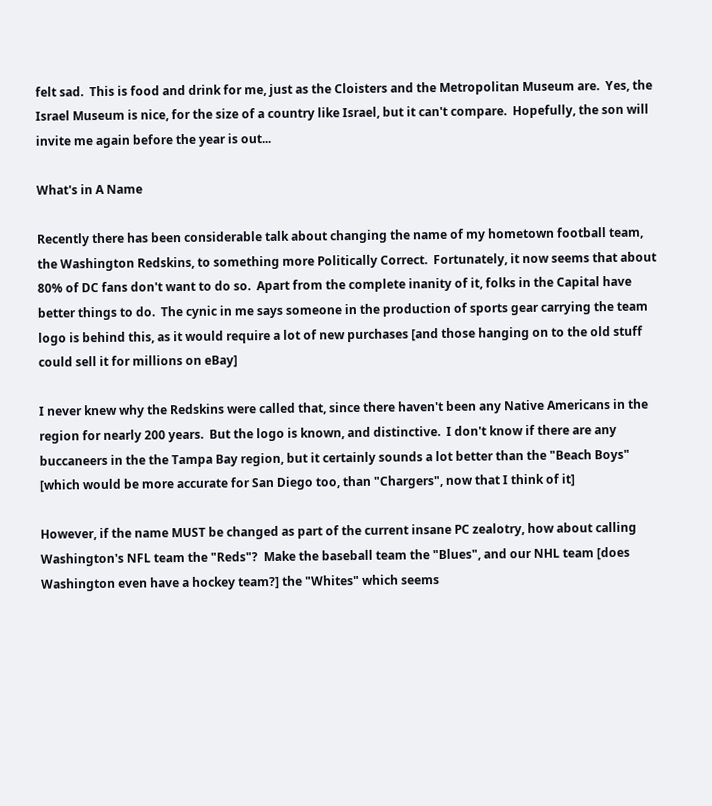felt sad.  This is food and drink for me, just as the Cloisters and the Metropolitan Museum are.  Yes, the Israel Museum is nice, for the size of a country like Israel, but it can't compare.  Hopefully, the son will invite me again before the year is out...

What's in A Name

Recently there has been considerable talk about changing the name of my hometown football team, the Washington Redskins, to something more Politically Correct.  Fortunately, it now seems that about 80% of DC fans don't want to do so.  Apart from the complete inanity of it, folks in the Capital have better things to do.  The cynic in me says someone in the production of sports gear carrying the team logo is behind this, as it would require a lot of new purchases [and those hanging on to the old stuff could sell it for millions on eBay]

I never knew why the Redskins were called that, since there haven't been any Native Americans in the region for nearly 200 years.  But the logo is known, and distinctive.  I don't know if there are any buccaneers in the the Tampa Bay region, but it certainly sounds a lot better than the "Beach Boys" [which would be more accurate for San Diego too, than "Chargers", now that I think of it]

However, if the name MUST be changed as part of the current insane PC zealotry, how about calling Washington's NFL team the "Reds"?  Make the baseball team the "Blues", and our NHL team [does Washington even have a hockey team?] the "Whites" which seems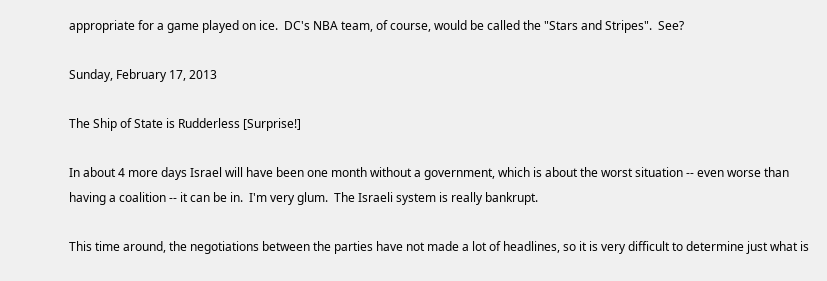appropriate for a game played on ice.  DC's NBA team, of course, would be called the "Stars and Stripes".  See?

Sunday, February 17, 2013

The Ship of State is Rudderless [Surprise!]

In about 4 more days Israel will have been one month without a government, which is about the worst situation -- even worse than having a coalition -- it can be in.  I'm very glum.  The Israeli system is really bankrupt.

This time around, the negotiations between the parties have not made a lot of headlines, so it is very difficult to determine just what is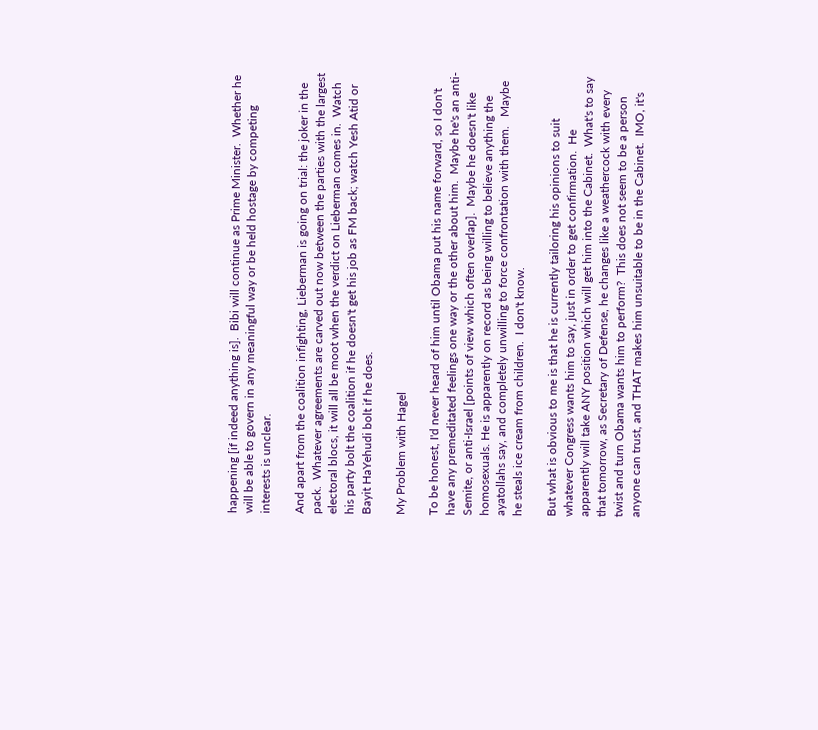happening [if indeed anything is].  Bibi will continue as Prime Minister.  Whether he will be able to govern in any meaningful way or be held hostage by competing interests is unclear.

And apart from the coalition infighting, Lieberman is going on trial: the joker in the pack.  Whatever agreements are carved out now between the parties with the largest electoral blocs, it will all be moot when the verdict on Lieberman comes in.  Watch his party bolt the coalition if he doesn't get his job as FM back; watch Yesh Atid or Bayit HaYehudi bolt if he does.

My Problem with Hagel

To be honest, I'd never heard of him until Obama put his name forward, so I don't have any premeditated feelings one way or the other about him.  Maybe he's an anti-Semite, or anti-Israel [points of view which often overlap].  Maybe he doesn't like homosexuals. He is apparently on record as being willing to believe anything the ayatollahs say, and completely unwilling to force confrontation with them.   Maybe he steals ice cream from children.  I don't know.

But what is obvious to me is that he is currently tailoring his opinions to suit whatever Congress wants him to say, just in order to get confirmation.  He apparently will take ANY position which will get him into the Cabinet.  What's to say that tomorrow, as Secretary of Defense, he changes like a weathercock with every twist and turn Obama wants him to perform?  This does not seem to be a person anyone can trust, and THAT makes him unsuitable to be in the Cabinet.  IMO, it's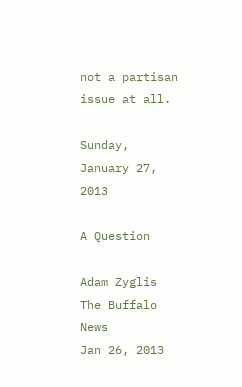not a partisan issue at all.

Sunday, January 27, 2013

A Question

Adam Zyglis
The Buffalo News
Jan 26, 2013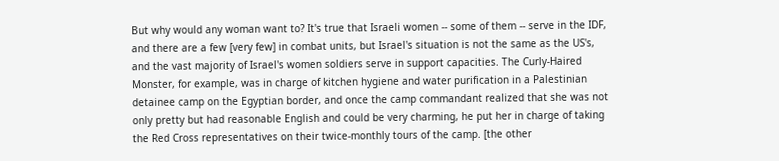But why would any woman want to? It's true that Israeli women -- some of them -- serve in the IDF, and there are a few [very few] in combat units, but Israel's situation is not the same as the US's, and the vast majority of Israel's women soldiers serve in support capacities. The Curly-Haired Monster, for example, was in charge of kitchen hygiene and water purification in a Palestinian detainee camp on the Egyptian border, and once the camp commandant realized that she was not only pretty but had reasonable English and could be very charming, he put her in charge of taking the Red Cross representatives on their twice-monthly tours of the camp. [the other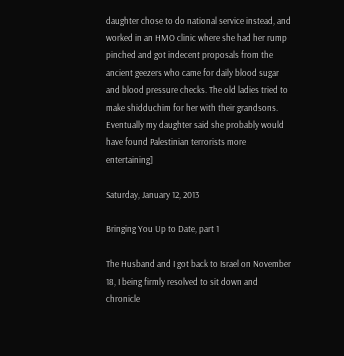daughter chose to do national service instead, and worked in an HMO clinic where she had her rump pinched and got indecent proposals from the ancient geezers who came for daily blood sugar and blood pressure checks. The old ladies tried to make shidduchim for her with their grandsons. Eventually my daughter said she probably would have found Palestinian terrorists more entertaining]

Saturday, January 12, 2013

Bringing You Up to Date, part 1

The Husband and I got back to Israel on November 18, I being firmly resolved to sit down and chronicle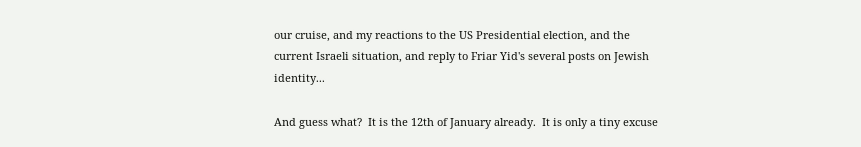our cruise, and my reactions to the US Presidential election, and the current Israeli situation, and reply to Friar Yid's several posts on Jewish identity...

And guess what?  It is the 12th of January already.  It is only a tiny excuse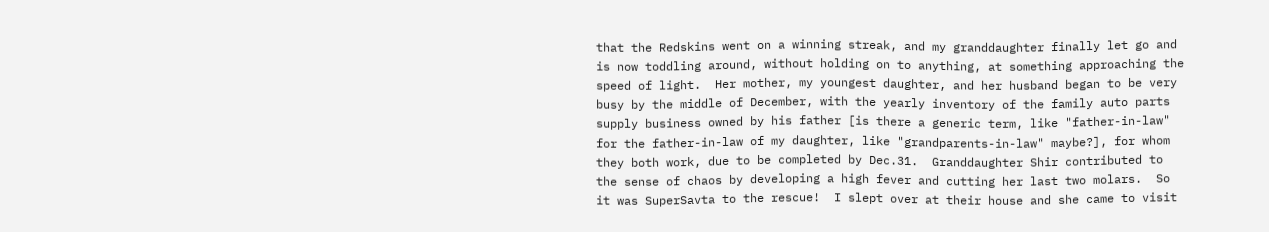that the Redskins went on a winning streak, and my granddaughter finally let go and is now toddling around, without holding on to anything, at something approaching the speed of light.  Her mother, my youngest daughter, and her husband began to be very busy by the middle of December, with the yearly inventory of the family auto parts supply business owned by his father [is there a generic term, like "father-in-law" for the father-in-law of my daughter, like "grandparents-in-law" maybe?], for whom they both work, due to be completed by Dec.31.  Granddaughter Shir contributed to the sense of chaos by developing a high fever and cutting her last two molars.  So it was SuperSavta to the rescue!  I slept over at their house and she came to visit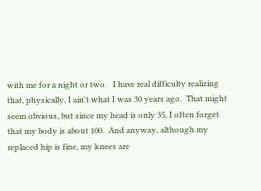with me for a night or two.   I have real difficulty realizing that, physically, I ain't what I was 30 years ago.  That might seem obvious, but since my head is only 35, I often forget that my body is about 100.  And anyway, although my replaced hip is fine, my knees are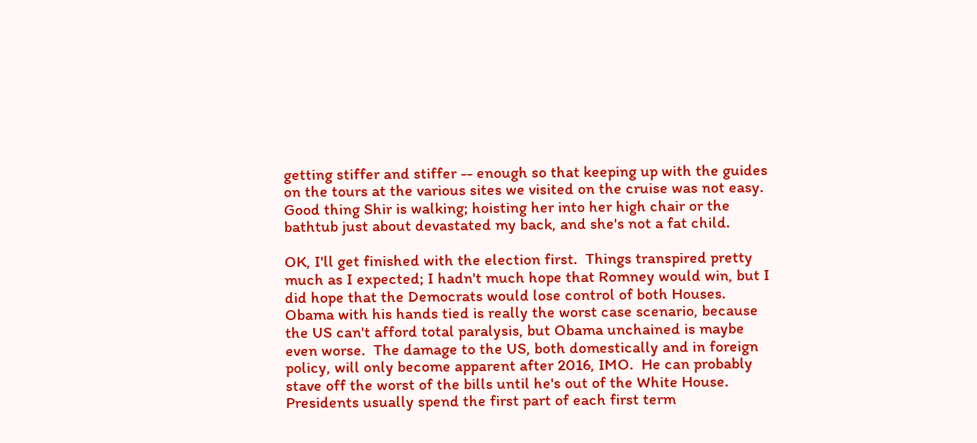getting stiffer and stiffer -- enough so that keeping up with the guides on the tours at the various sites we visited on the cruise was not easy.  Good thing Shir is walking; hoisting her into her high chair or the bathtub just about devastated my back, and she's not a fat child.

OK, I'll get finished with the election first.  Things transpired pretty much as I expected; I hadn't much hope that Romney would win, but I did hope that the Democrats would lose control of both Houses.  Obama with his hands tied is really the worst case scenario, because the US can't afford total paralysis, but Obama unchained is maybe even worse.  The damage to the US, both domestically and in foreign policy, will only become apparent after 2016, IMO.  He can probably stave off the worst of the bills until he's out of the White House.  Presidents usually spend the first part of each first term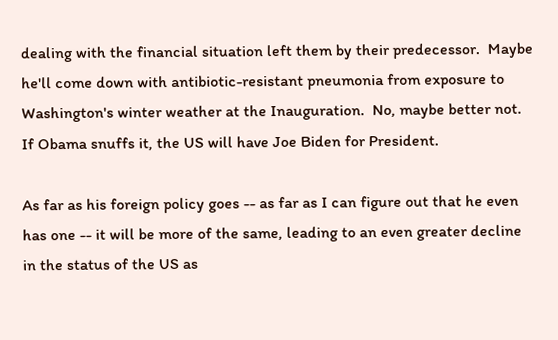dealing with the financial situation left them by their predecessor.  Maybe he'll come down with antibiotic-resistant pneumonia from exposure to Washington's winter weather at the Inauguration.  No, maybe better not.  If Obama snuffs it, the US will have Joe Biden for President.

As far as his foreign policy goes -- as far as I can figure out that he even has one -- it will be more of the same, leading to an even greater decline in the status of the US as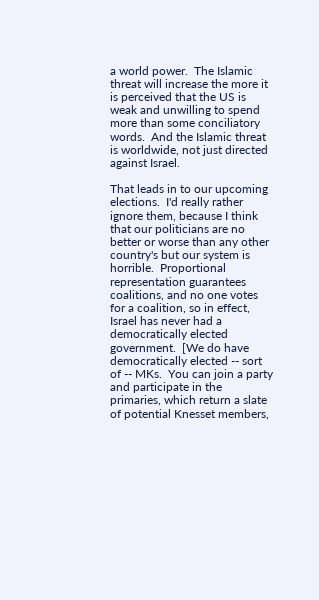a world power.  The Islamic threat will increase the more it is perceived that the US is weak and unwilling to spend more than some conciliatory words.  And the Islamic threat is worldwide, not just directed against Israel.

That leads in to our upcoming elections.  I'd really rather ignore them, because I think that our politicians are no better or worse than any other country's but our system is horrible.  Proportional representation guarantees coalitions, and no one votes for a coalition, so in effect, Israel has never had a democratically elected government.  [We do have democratically elected -- sort of -- MKs.  You can join a party and participate in the primaries, which return a slate of potential Knesset members,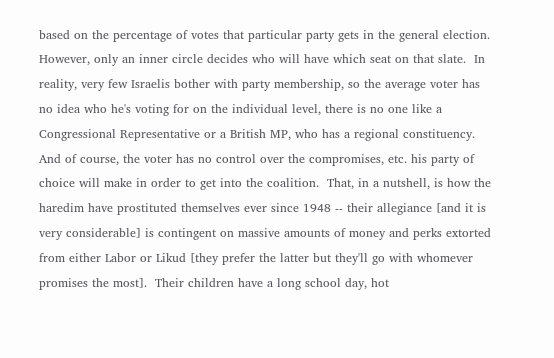based on the percentage of votes that particular party gets in the general election. However, only an inner circle decides who will have which seat on that slate.  In reality, very few Israelis bother with party membership, so the average voter has no idea who he's voting for on the individual level, there is no one like a Congressional Representative or a British MP, who has a regional constituency.  And of course, the voter has no control over the compromises, etc. his party of choice will make in order to get into the coalition.  That, in a nutshell, is how the haredim have prostituted themselves ever since 1948 -- their allegiance [and it is very considerable] is contingent on massive amounts of money and perks extorted from either Labor or Likud [they prefer the latter but they'll go with whomever promises the most].  Their children have a long school day, hot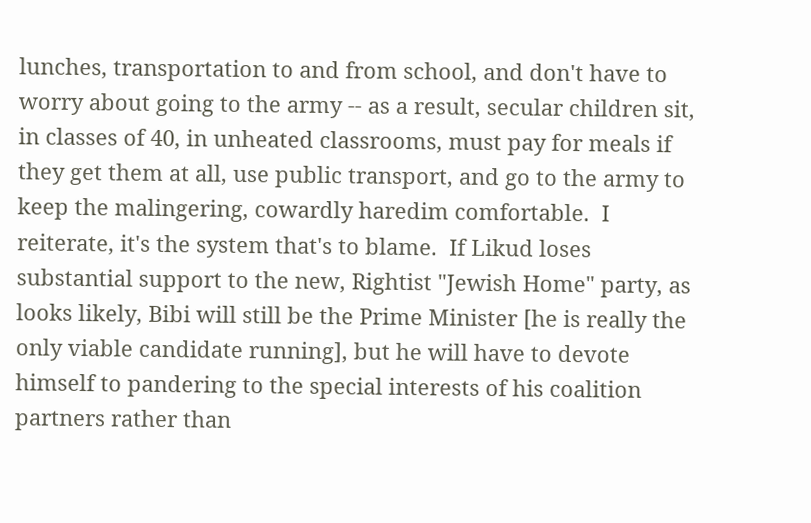lunches, transportation to and from school, and don't have to worry about going to the army -- as a result, secular children sit, in classes of 40, in unheated classrooms, must pay for meals if they get them at all, use public transport, and go to the army to keep the malingering, cowardly haredim comfortable.  I reiterate, it's the system that's to blame.  If Likud loses substantial support to the new, Rightist "Jewish Home" party, as looks likely, Bibi will still be the Prime Minister [he is really the only viable candidate running], but he will have to devote himself to pandering to the special interests of his coalition partners rather than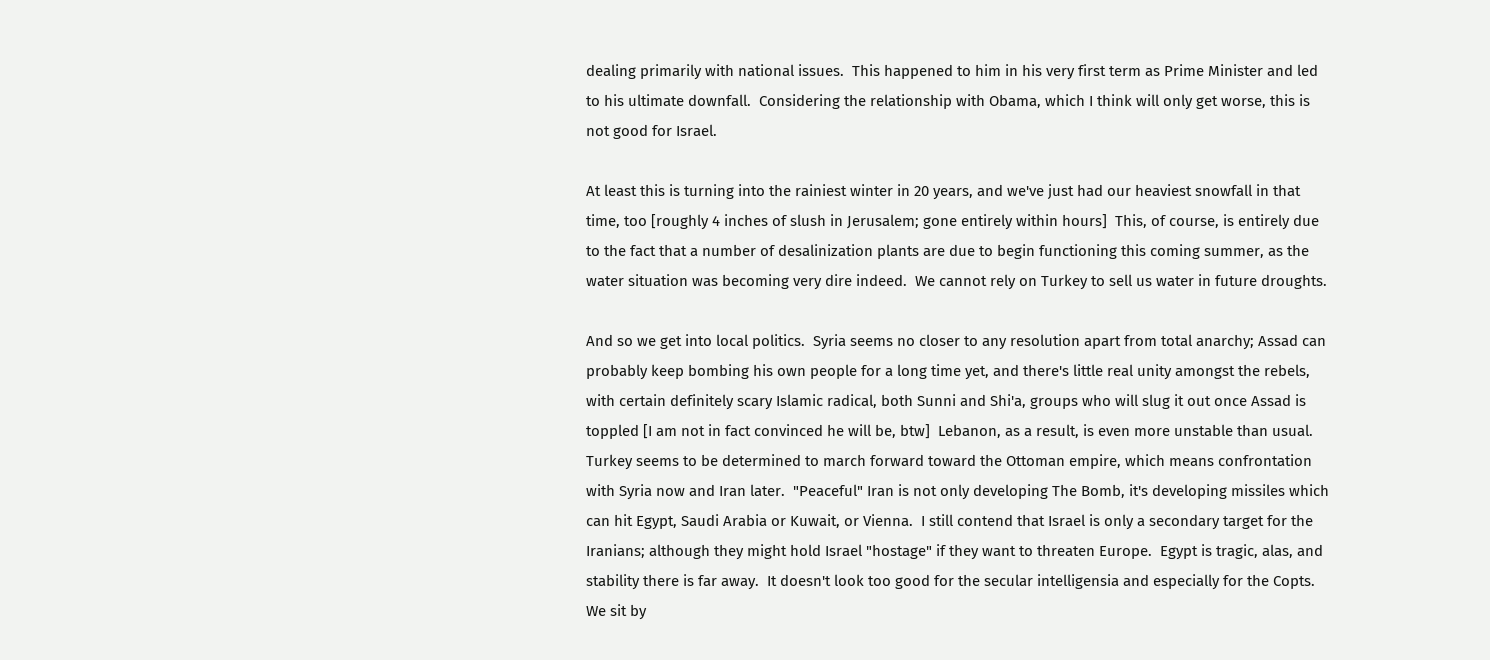dealing primarily with national issues.  This happened to him in his very first term as Prime Minister and led to his ultimate downfall.  Considering the relationship with Obama, which I think will only get worse, this is not good for Israel.

At least this is turning into the rainiest winter in 20 years, and we've just had our heaviest snowfall in that time, too [roughly 4 inches of slush in Jerusalem; gone entirely within hours]  This, of course, is entirely due to the fact that a number of desalinization plants are due to begin functioning this coming summer, as the water situation was becoming very dire indeed.  We cannot rely on Turkey to sell us water in future droughts.

And so we get into local politics.  Syria seems no closer to any resolution apart from total anarchy; Assad can probably keep bombing his own people for a long time yet, and there's little real unity amongst the rebels, with certain definitely scary Islamic radical, both Sunni and Shi'a, groups who will slug it out once Assad is toppled [I am not in fact convinced he will be, btw]  Lebanon, as a result, is even more unstable than usual.  Turkey seems to be determined to march forward toward the Ottoman empire, which means confrontation with Syria now and Iran later.  "Peaceful" Iran is not only developing The Bomb, it's developing missiles which can hit Egypt, Saudi Arabia or Kuwait, or Vienna.  I still contend that Israel is only a secondary target for the Iranians; although they might hold Israel "hostage" if they want to threaten Europe.  Egypt is tragic, alas, and stability there is far away.  It doesn't look too good for the secular intelligensia and especially for the Copts.  We sit by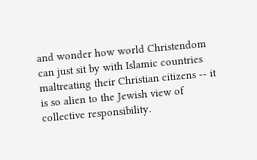and wonder how world Christendom can just sit by with Islamic countries maltreating their Christian citizens -- it is so alien to the Jewish view of collective responsibility.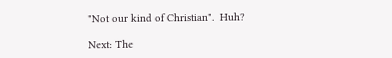"Not our kind of Christian".  Huh?

Next: The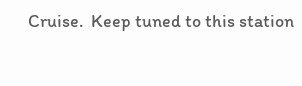Cruise.  Keep tuned to this station